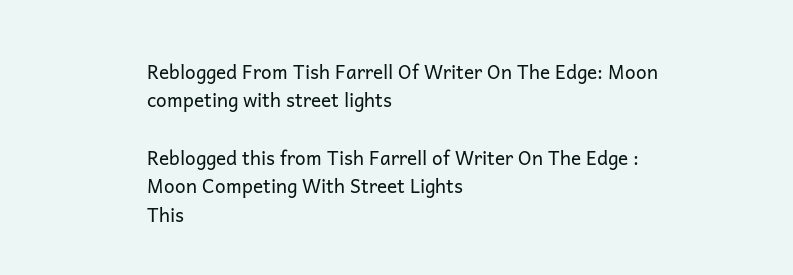Reblogged From Tish Farrell Of Writer On The Edge: Moon competing with street lights

Reblogged this from Tish Farrell of Writer On The Edge : Moon Competing With Street Lights
This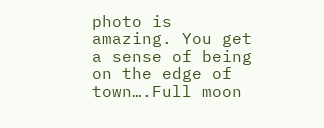photo is amazing. You get a sense of being on the edge of town….Full moon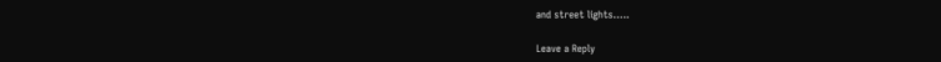and street lights…..

Leave a Reply